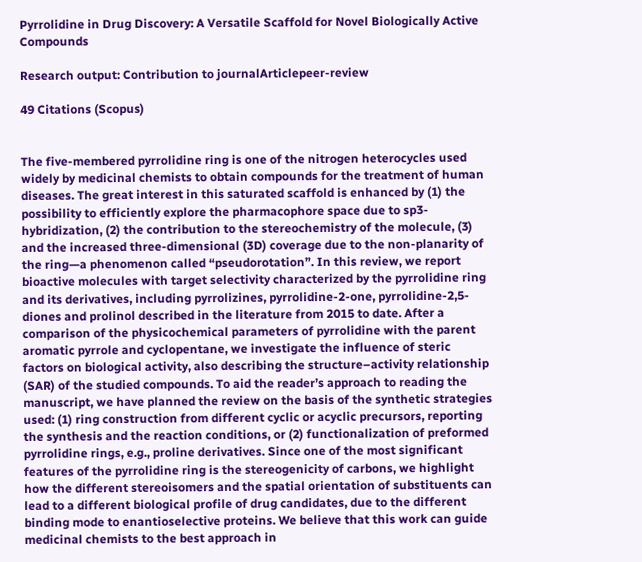Pyrrolidine in Drug Discovery: A Versatile Scaffold for Novel Biologically Active Compounds

Research output: Contribution to journalArticlepeer-review

49 Citations (Scopus)


The five-membered pyrrolidine ring is one of the nitrogen heterocycles used widely by medicinal chemists to obtain compounds for the treatment of human diseases. The great interest in this saturated scaffold is enhanced by (1) the possibility to efficiently explore the pharmacophore space due to sp3-hybridization, (2) the contribution to the stereochemistry of the molecule, (3) and the increased three-dimensional (3D) coverage due to the non-planarity of the ring—a phenomenon called “pseudorotation”. In this review, we report bioactive molecules with target selectivity characterized by the pyrrolidine ring and its derivatives, including pyrrolizines, pyrrolidine-2-one, pyrrolidine-2,5-diones and prolinol described in the literature from 2015 to date. After a comparison of the physicochemical parameters of pyrrolidine with the parent aromatic pyrrole and cyclopentane, we investigate the influence of steric factors on biological activity, also describing the structure–activity relationship (SAR) of the studied compounds. To aid the reader’s approach to reading the manuscript, we have planned the review on the basis of the synthetic strategies used: (1) ring construction from different cyclic or acyclic precursors, reporting the synthesis and the reaction conditions, or (2) functionalization of preformed pyrrolidine rings, e.g., proline derivatives. Since one of the most significant features of the pyrrolidine ring is the stereogenicity of carbons, we highlight how the different stereoisomers and the spatial orientation of substituents can lead to a different biological profile of drug candidates, due to the different binding mode to enantioselective proteins. We believe that this work can guide medicinal chemists to the best approach in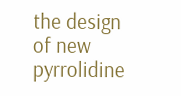the design of new pyrrolidine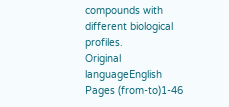compounds with different biological profiles.
Original languageEnglish
Pages (from-to)1-46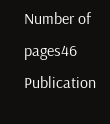Number of pages46
Publication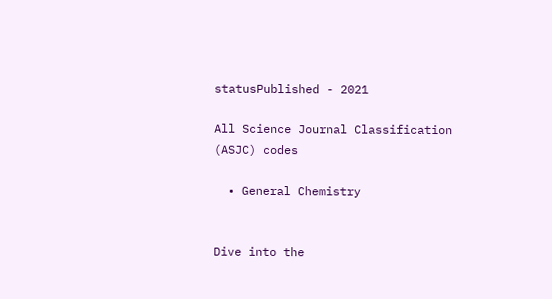statusPublished - 2021

All Science Journal Classification (ASJC) codes

  • General Chemistry


Dive into the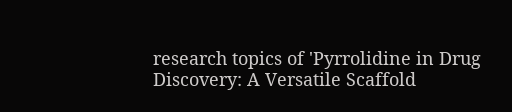research topics of 'Pyrrolidine in Drug Discovery: A Versatile Scaffold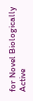for Novel Biologically Active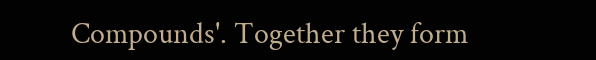Compounds'. Together they form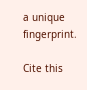a unique fingerprint.

Cite this